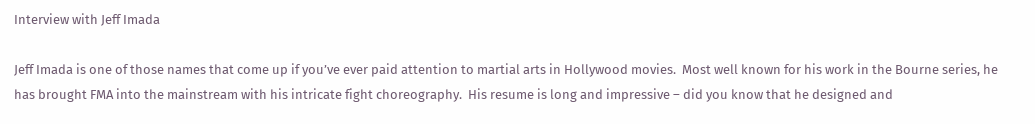Interview with Jeff Imada

Jeff Imada is one of those names that come up if you’ve ever paid attention to martial arts in Hollywood movies.  Most well known for his work in the Bourne series, he has brought FMA into the mainstream with his intricate fight choreography.  His resume is long and impressive – did you know that he designed and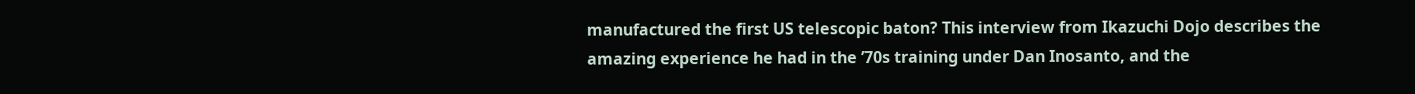manufactured the first US telescopic baton? This interview from Ikazuchi Dojo describes the amazing experience he had in the ’70s training under Dan Inosanto, and the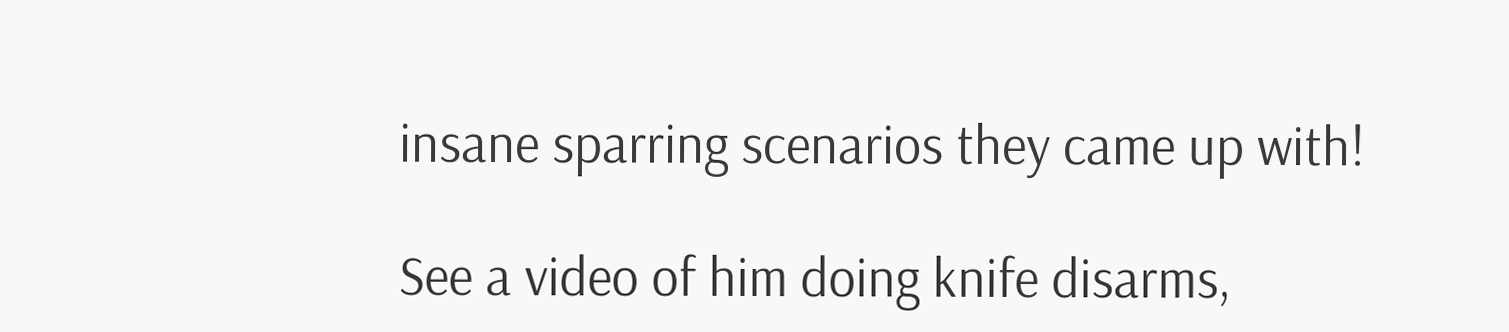insane sparring scenarios they came up with!

See a video of him doing knife disarms,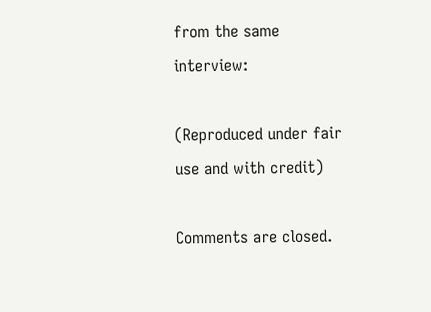from the same interview:

(Reproduced under fair use and with credit)

Comments are closed.